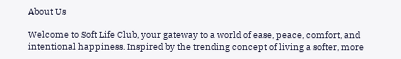About Us

Welcome to Soft Life Club, your gateway to a world of ease, peace, comfort, and intentional happiness. Inspired by the trending concept of living a softer, more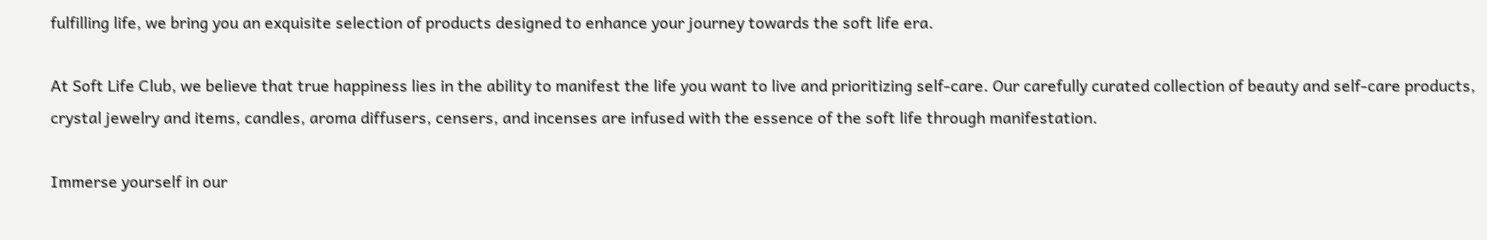fulfilling life, we bring you an exquisite selection of products designed to enhance your journey towards the soft life era.

At Soft Life Club, we believe that true happiness lies in the ability to manifest the life you want to live and prioritizing self-care. Our carefully curated collection of beauty and self-care products, crystal jewelry and items, candles, aroma diffusers, censers, and incenses are infused with the essence of the soft life through manifestation.

Immerse yourself in our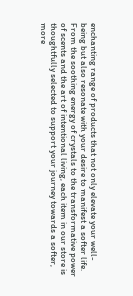enchanting range of products that not only elevate your well-being but also resonate with your desire to manifest a softer life. From the soothing energy of crystals to the transformative power of scents and the art of intentional living, each item in our store is thoughtfully selected to support your journey towards a softer, more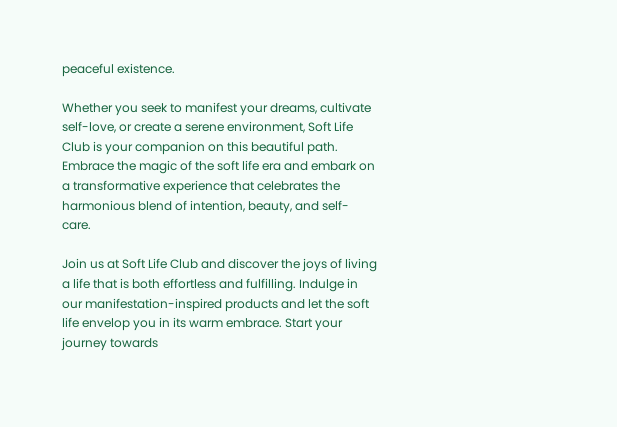peaceful existence.

Whether you seek to manifest your dreams, cultivate self-love, or create a serene environment, Soft Life Club is your companion on this beautiful path. Embrace the magic of the soft life era and embark on a transformative experience that celebrates the harmonious blend of intention, beauty, and self-care.

Join us at Soft Life Club and discover the joys of living a life that is both effortless and fulfilling. Indulge in our manifestation-inspired products and let the soft life envelop you in its warm embrace. Start your journey towards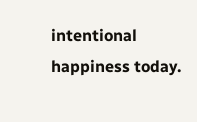intentional happiness today.